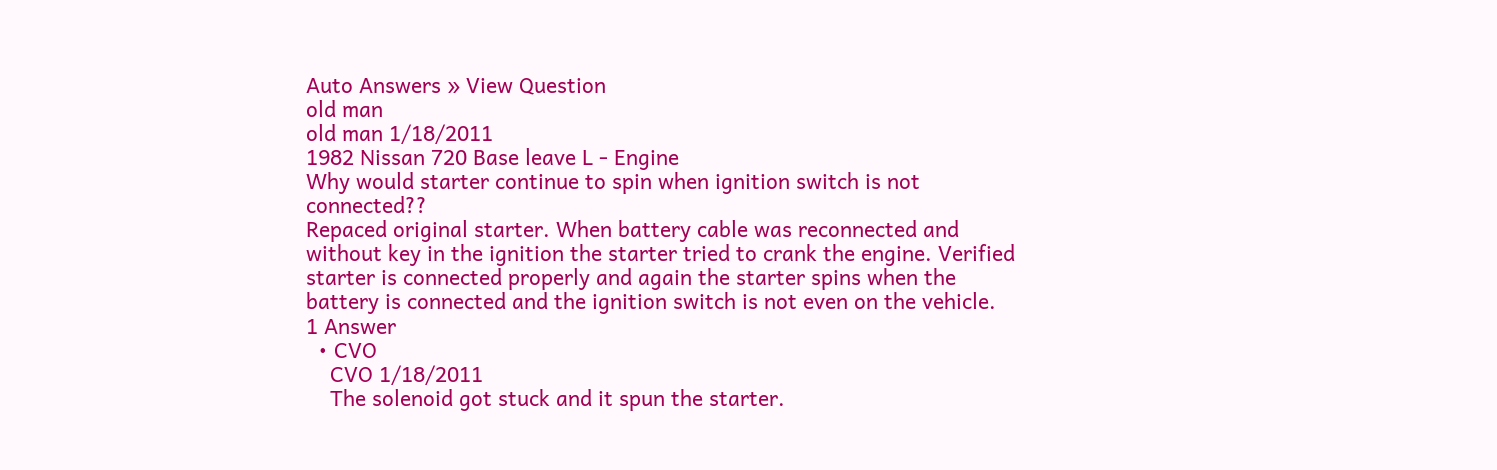Auto Answers » View Question
old man
old man 1/18/2011
1982 Nissan 720 Base leave L - Engine
Why would starter continue to spin when ignition switch is not connected??
Repaced original starter. When battery cable was reconnected and without key in the ignition the starter tried to crank the engine. Verified starter is connected properly and again the starter spins when the battery is connected and the ignition switch is not even on the vehicle.
1 Answer
  • CVO
    CVO 1/18/2011
    The solenoid got stuck and it spun the starter.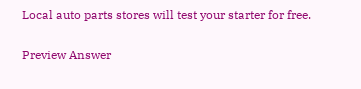Local auto parts stores will test your starter for free.

Preview Answer